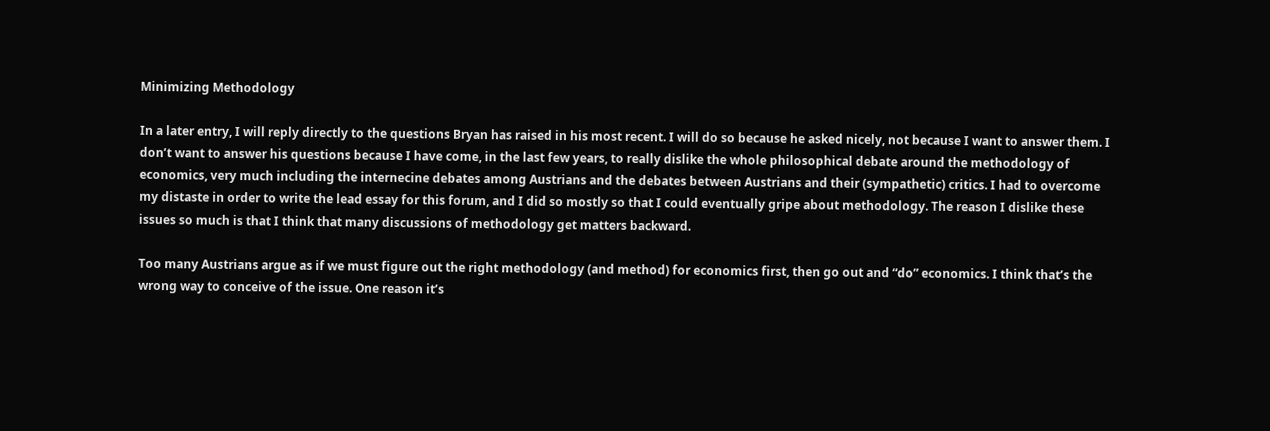Minimizing Methodology

In a later entry, I will reply directly to the questions Bryan has raised in his most recent. I will do so because he asked nicely, not because I want to answer them. I don’t want to answer his questions because I have come, in the last few years, to really dislike the whole philosophical debate around the methodology of economics, very much including the internecine debates among Austrians and the debates between Austrians and their (sympathetic) critics. I had to overcome my distaste in order to write the lead essay for this forum, and I did so mostly so that I could eventually gripe about methodology. The reason I dislike these issues so much is that I think that many discussions of methodology get matters backward.

Too many Austrians argue as if we must figure out the right methodology (and method) for economics first, then go out and “do” economics. I think that’s the wrong way to conceive of the issue. One reason it’s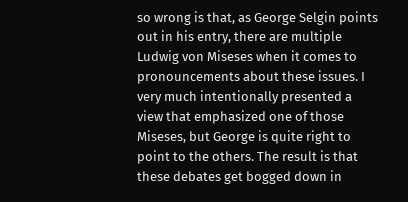so wrong is that, as George Selgin points out in his entry, there are multiple Ludwig von Miseses when it comes to pronouncements about these issues. I very much intentionally presented a view that emphasized one of those Miseses, but George is quite right to point to the others. The result is that these debates get bogged down in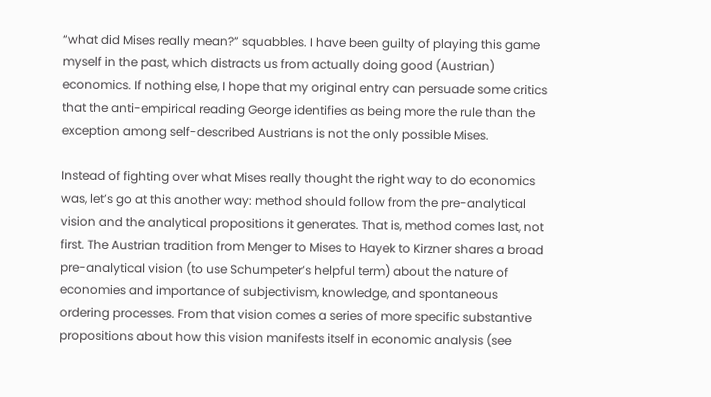“what did Mises really mean?” squabbles. I have been guilty of playing this game myself in the past, which distracts us from actually doing good (Austrian) economics. If nothing else, I hope that my original entry can persuade some critics that the anti-empirical reading George identifies as being more the rule than the exception among self-described Austrians is not the only possible Mises.

Instead of fighting over what Mises really thought the right way to do economics was, let’s go at this another way: method should follow from the pre-analytical vision and the analytical propositions it generates. That is, method comes last, not first. The Austrian tradition from Menger to Mises to Hayek to Kirzner shares a broad pre-analytical vision (to use Schumpeter’s helpful term) about the nature of economies and importance of subjectivism, knowledge, and spontaneous ordering processes. From that vision comes a series of more specific substantive propositions about how this vision manifests itself in economic analysis (see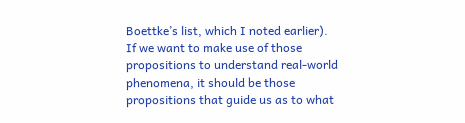Boettke’s list, which I noted earlier). If we want to make use of those propositions to understand real-world phenomena, it should be those propositions that guide us as to what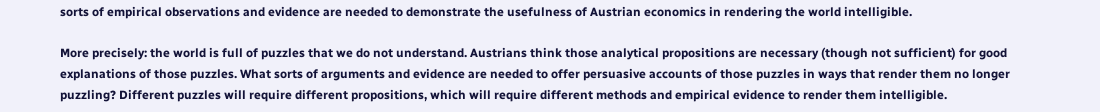sorts of empirical observations and evidence are needed to demonstrate the usefulness of Austrian economics in rendering the world intelligible.

More precisely: the world is full of puzzles that we do not understand. Austrians think those analytical propositions are necessary (though not sufficient) for good explanations of those puzzles. What sorts of arguments and evidence are needed to offer persuasive accounts of those puzzles in ways that render them no longer puzzling? Different puzzles will require different propositions, which will require different methods and empirical evidence to render them intelligible.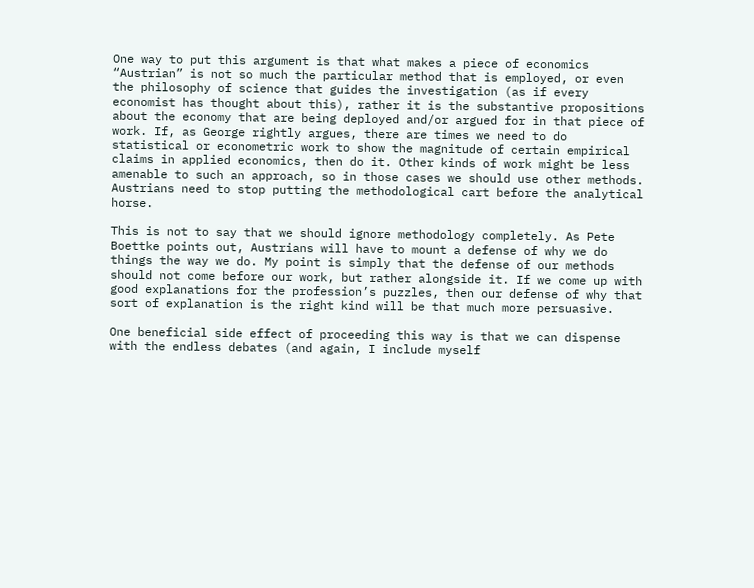One way to put this argument is that what makes a piece of economics “Austrian” is not so much the particular method that is employed, or even the philosophy of science that guides the investigation (as if every economist has thought about this), rather it is the substantive propositions about the economy that are being deployed and/or argued for in that piece of work. If, as George rightly argues, there are times we need to do statistical or econometric work to show the magnitude of certain empirical claims in applied economics, then do it. Other kinds of work might be less amenable to such an approach, so in those cases we should use other methods. Austrians need to stop putting the methodological cart before the analytical horse.

This is not to say that we should ignore methodology completely. As Pete Boettke points out, Austrians will have to mount a defense of why we do things the way we do. My point is simply that the defense of our methods should not come before our work, but rather alongside it. If we come up with good explanations for the profession’s puzzles, then our defense of why that sort of explanation is the right kind will be that much more persuasive.

One beneficial side effect of proceeding this way is that we can dispense with the endless debates (and again, I include myself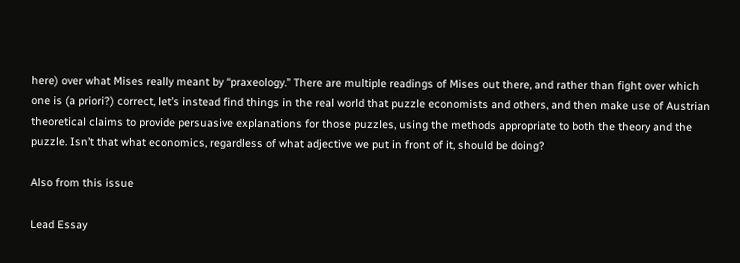here) over what Mises really meant by “praxeology.” There are multiple readings of Mises out there, and rather than fight over which one is (a priori?) correct, let’s instead find things in the real world that puzzle economists and others, and then make use of Austrian theoretical claims to provide persuasive explanations for those puzzles, using the methods appropriate to both the theory and the puzzle. Isn’t that what economics, regardless of what adjective we put in front of it, should be doing?

Also from this issue

Lead Essay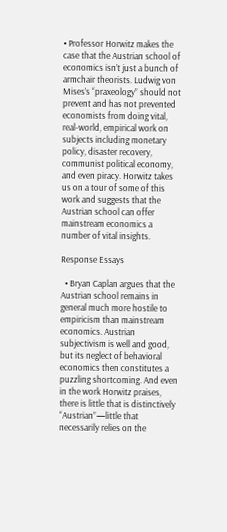• Professor Horwitz makes the case that the Austrian school of economics isn’t just a bunch of armchair theorists. Ludwig von Mises’s “praxeology” should not prevent and has not prevented economists from doing vital, real-world, empirical work on subjects including monetary policy, disaster recovery, communist political economy, and even piracy. Horwitz takes us on a tour of some of this work and suggests that the Austrian school can offer mainstream economics a number of vital insights.

Response Essays

  • Bryan Caplan argues that the Austrian school remains in general much more hostile to empiricism than mainstream economics. Austrian subjectivism is well and good, but its neglect of behavioral economics then constitutes a puzzling shortcoming. And even in the work Horwitz praises, there is little that is distinctively “Austrian”—little that necessarily relies on the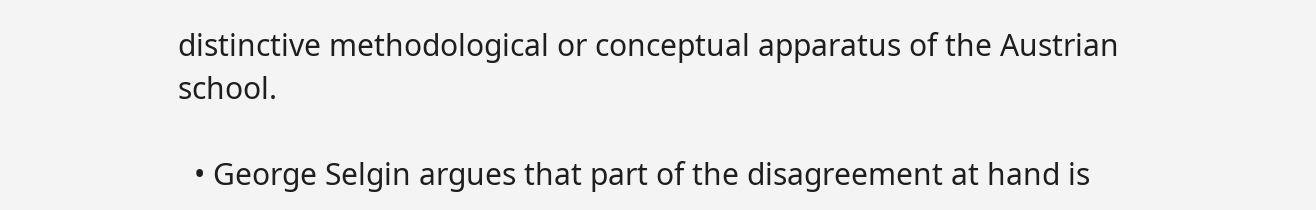distinctive methodological or conceptual apparatus of the Austrian school.

  • George Selgin argues that part of the disagreement at hand is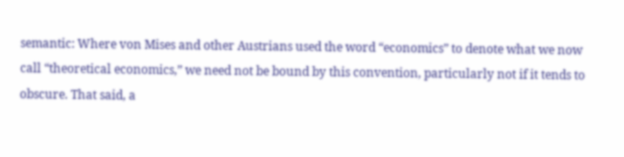semantic: Where von Mises and other Austrians used the word “economics” to denote what we now call “theoretical economics,” we need not be bound by this convention, particularly not if it tends to obscure. That said, a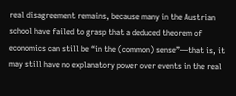real disagreement remains, because many in the Austrian school have failed to grasp that a deduced theorem of economics can still be “in the (common) sense”—that is, it may still have no explanatory power over events in the real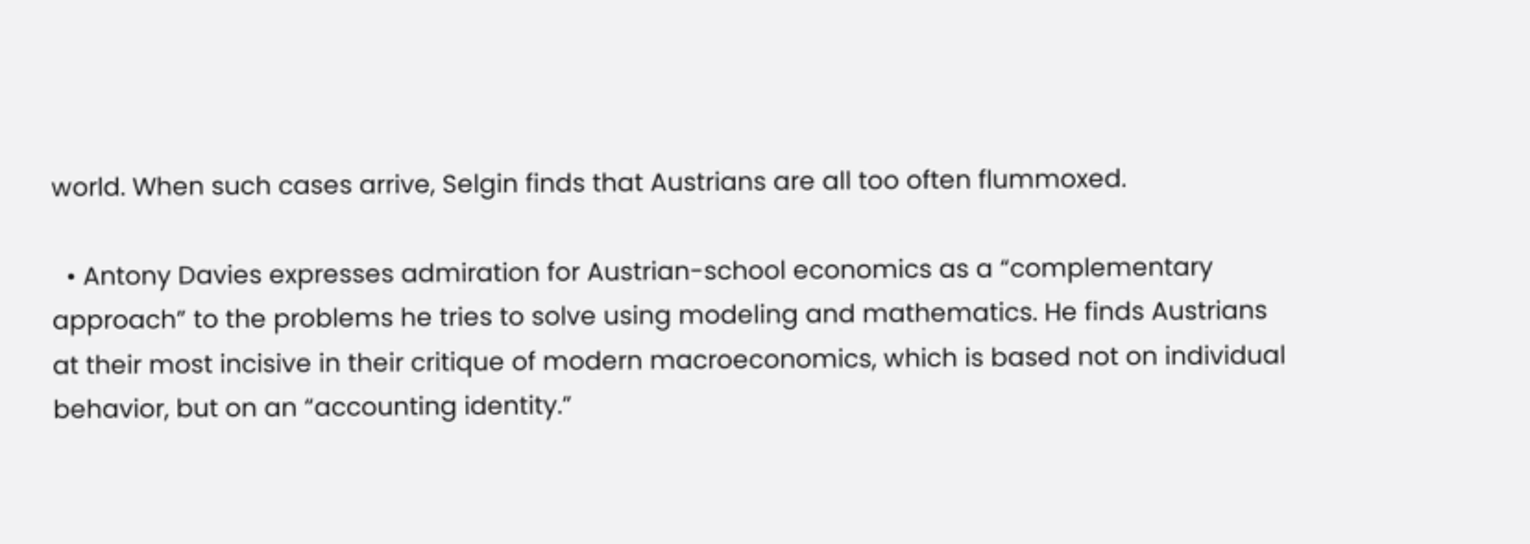world. When such cases arrive, Selgin finds that Austrians are all too often flummoxed.

  • Antony Davies expresses admiration for Austrian-school economics as a “complementary approach” to the problems he tries to solve using modeling and mathematics. He finds Austrians at their most incisive in their critique of modern macroeconomics, which is based not on individual behavior, but on an “accounting identity.”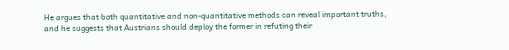He argues that both quantitative and non-quantitative methods can reveal important truths, and he suggests that Austrians should deploy the former in refuting their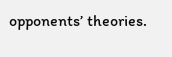opponents’ theories.